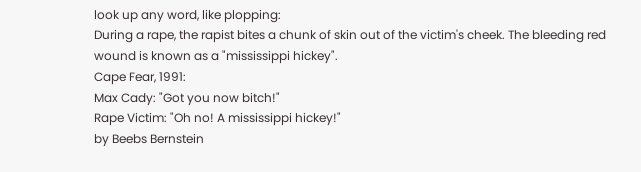look up any word, like plopping:
During a rape, the rapist bites a chunk of skin out of the victim's cheek. The bleeding red wound is known as a "mississippi hickey".
Cape Fear, 1991:
Max Cady: "Got you now bitch!"
Rape Victim: "Oh no! A mississippi hickey!"
by Beebs Bernstein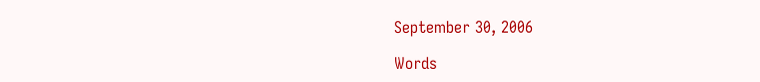September 30, 2006

Words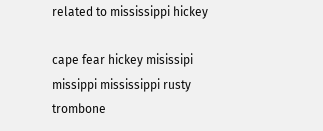related to mississippi hickey

cape fear hickey misissipi missippi mississippi rusty trombone